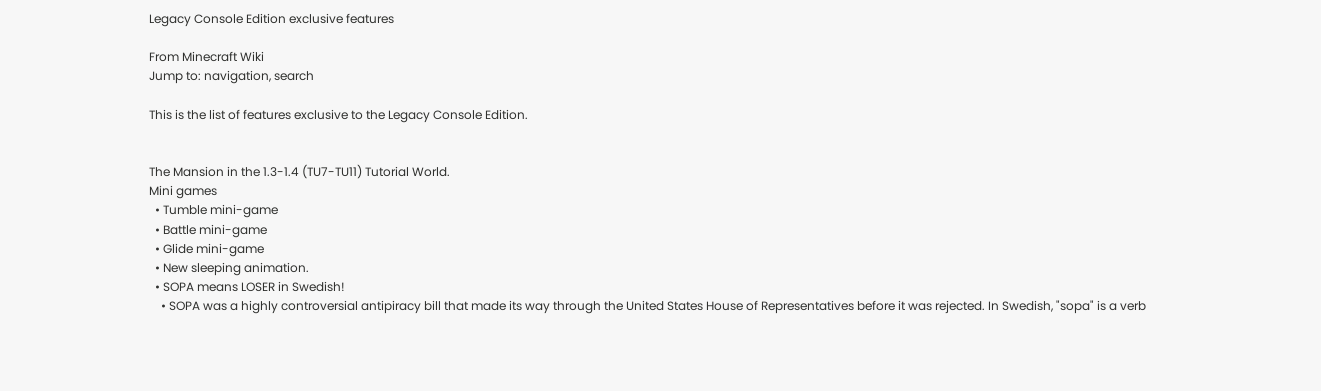Legacy Console Edition exclusive features

From Minecraft Wiki
Jump to: navigation, search

This is the list of features exclusive to the Legacy Console Edition.


The Mansion in the 1.3-1.4 (TU7-TU11) Tutorial World.
Mini games
  • Tumble mini-game
  • Battle mini-game
  • Glide mini-game
  • New sleeping animation.
  • SOPA means LOSER in Swedish!
    • SOPA was a highly controversial antipiracy bill that made its way through the United States House of Representatives before it was rejected. In Swedish, "sopa" is a verb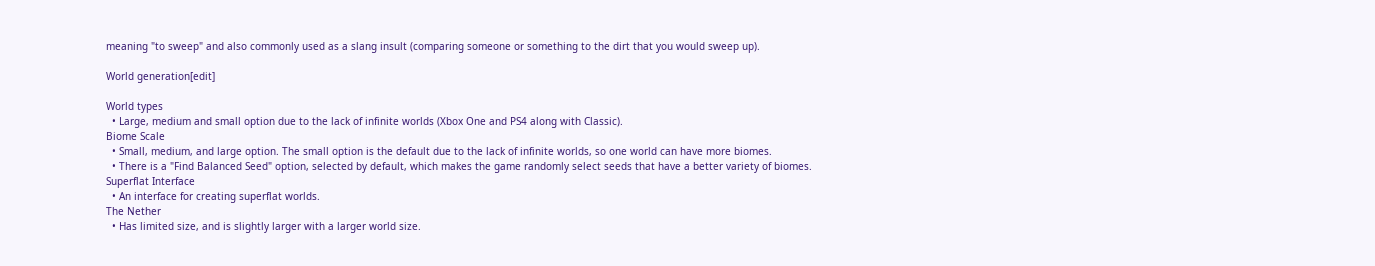meaning "to sweep" and also commonly used as a slang insult (comparing someone or something to the dirt that you would sweep up).

World generation[edit]

World types
  • Large, medium and small option due to the lack of infinite worlds (Xbox One and PS4 along with Classic).
Biome Scale
  • Small, medium, and large option. The small option is the default due to the lack of infinite worlds, so one world can have more biomes.
  • There is a "Find Balanced Seed" option, selected by default, which makes the game randomly select seeds that have a better variety of biomes.
Superflat Interface
  • An interface for creating superflat worlds.
The Nether
  • Has limited size, and is slightly larger with a larger world size.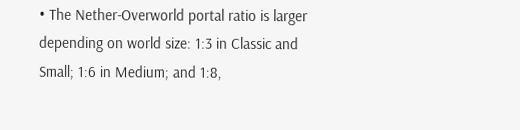• The Nether-Overworld portal ratio is larger depending on world size: 1:3 in Classic and Small; 1:6 in Medium; and 1:8,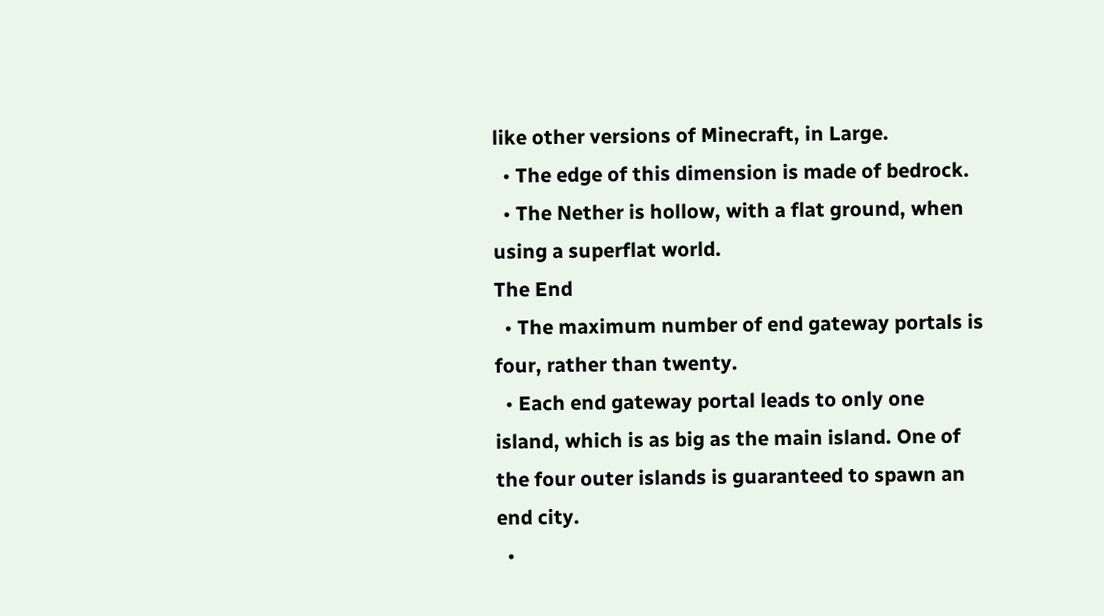like other versions of Minecraft, in Large.
  • The edge of this dimension is made of bedrock.
  • The Nether is hollow, with a flat ground, when using a superflat world.
The End
  • The maximum number of end gateway portals is four, rather than twenty.
  • Each end gateway portal leads to only one island, which is as big as the main island. One of the four outer islands is guaranteed to spawn an end city.
  •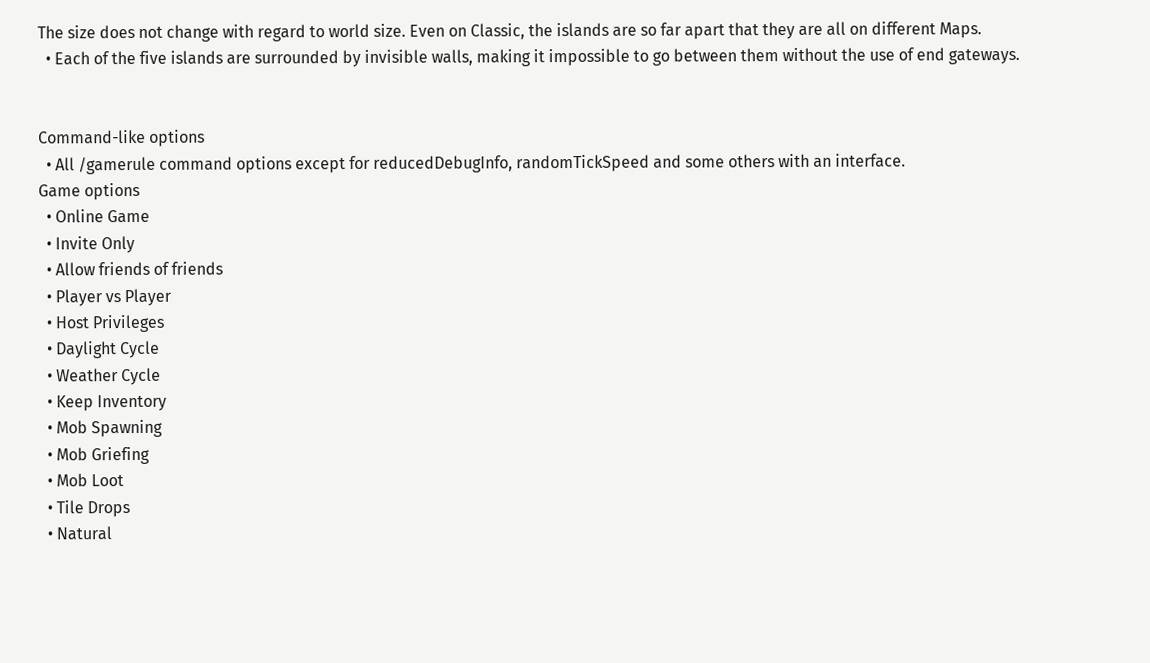The size does not change with regard to world size. Even on Classic, the islands are so far apart that they are all on different Maps.
  • Each of the five islands are surrounded by invisible walls, making it impossible to go between them without the use of end gateways.


Command-like options
  • All /gamerule command options except for reducedDebugInfo, randomTickSpeed and some others with an interface.
Game options
  • Online Game
  • Invite Only
  • Allow friends of friends
  • Player vs Player
  • Host Privileges
  • Daylight Cycle
  • Weather Cycle
  • Keep Inventory
  • Mob Spawning
  • Mob Griefing
  • Mob Loot
  • Tile Drops
  • Natural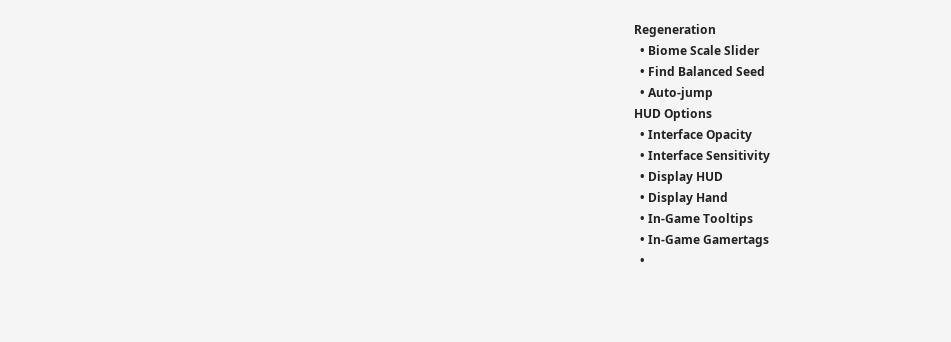Regeneration
  • Biome Scale Slider
  • Find Balanced Seed
  • Auto-jump
HUD Options
  • Interface Opacity
  • Interface Sensitivity
  • Display HUD
  • Display Hand
  • In-Game Tooltips
  • In-Game Gamertags
  •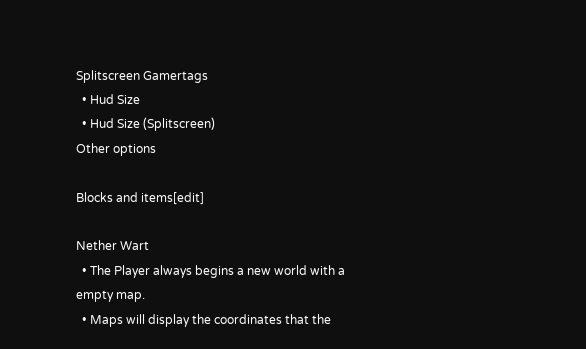Splitscreen Gamertags
  • Hud Size
  • Hud Size (Splitscreen)
Other options

Blocks and items[edit]

Nether Wart
  • The Player always begins a new world with a empty map.
  • Maps will display the coordinates that the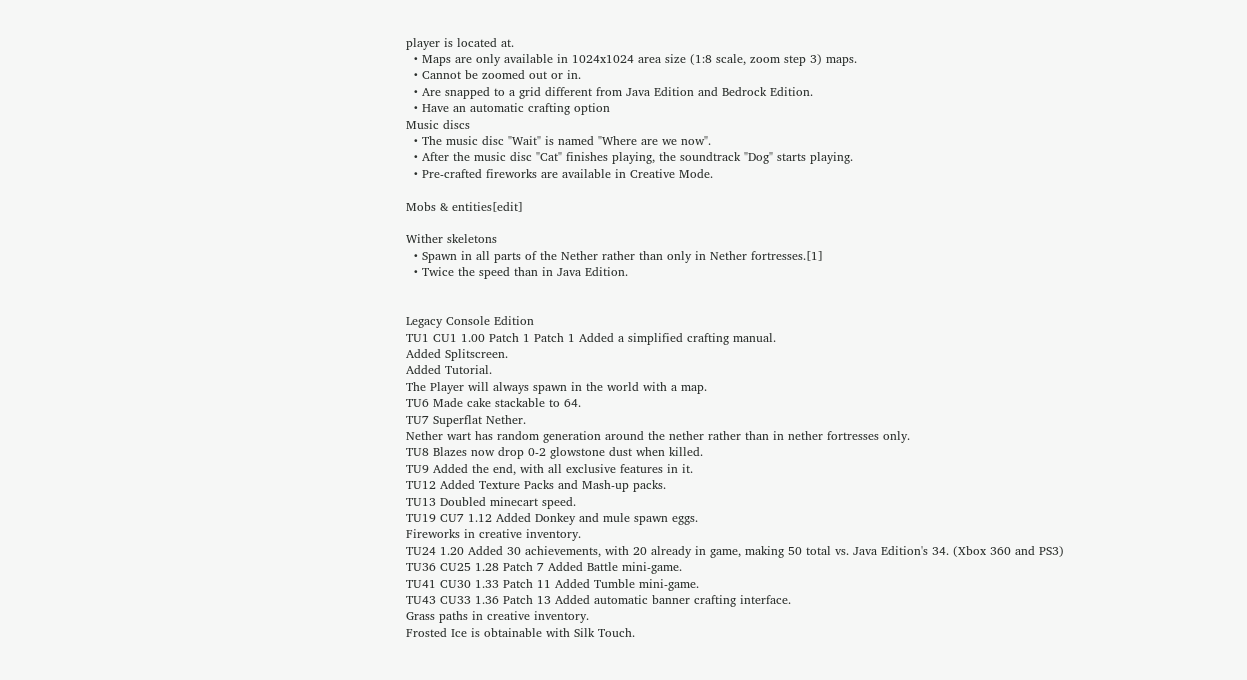player is located at.
  • Maps are only available in 1024x1024 area size (1:8 scale, zoom step 3) maps.
  • Cannot be zoomed out or in.
  • Are snapped to a grid different from Java Edition and Bedrock Edition.
  • Have an automatic crafting option
Music discs
  • The music disc "Wait" is named "Where are we now".
  • After the music disc "Cat" finishes playing, the soundtrack "Dog" starts playing.
  • Pre-crafted fireworks are available in Creative Mode.

Mobs & entities[edit]

Wither skeletons
  • Spawn in all parts of the Nether rather than only in Nether fortresses.[1]
  • Twice the speed than in Java Edition.


Legacy Console Edition
TU1 CU1 1.00 Patch 1 Patch 1 Added a simplified crafting manual.
Added Splitscreen.
Added Tutorial.
The Player will always spawn in the world with a map.
TU6 Made cake stackable to 64.
TU7 Superflat Nether.
Nether wart has random generation around the nether rather than in nether fortresses only.
TU8 Blazes now drop 0-2 glowstone dust when killed.
TU9 Added the end, with all exclusive features in it.
TU12 Added Texture Packs and Mash-up packs.
TU13 Doubled minecart speed.
TU19 CU7 1.12 Added Donkey and mule spawn eggs.
Fireworks in creative inventory.
TU24 1.20 Added 30 achievements, with 20 already in game, making 50 total vs. Java Edition's 34. (Xbox 360 and PS3)
TU36 CU25 1.28 Patch 7 Added Battle mini-game.
TU41 CU30 1.33 Patch 11 Added Tumble mini-game.
TU43 CU33 1.36 Patch 13 Added automatic banner crafting interface.
Grass paths in creative inventory.
Frosted Ice is obtainable with Silk Touch.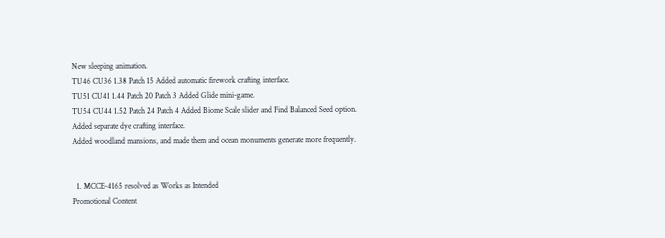New sleeping animation.
TU46 CU36 1.38 Patch 15 Added automatic firework crafting interface.
TU51 CU41 1.44 Patch 20 Patch 3 Added Glide mini-game.
TU54 CU44 1.52 Patch 24 Patch 4 Added Biome Scale slider and Find Balanced Seed option.
Added separate dye crafting interface.
Added woodland mansions, and made them and ocean monuments generate more frequently.


  1. MCCE-4165 resolved as Works as Intended
Promotional Content